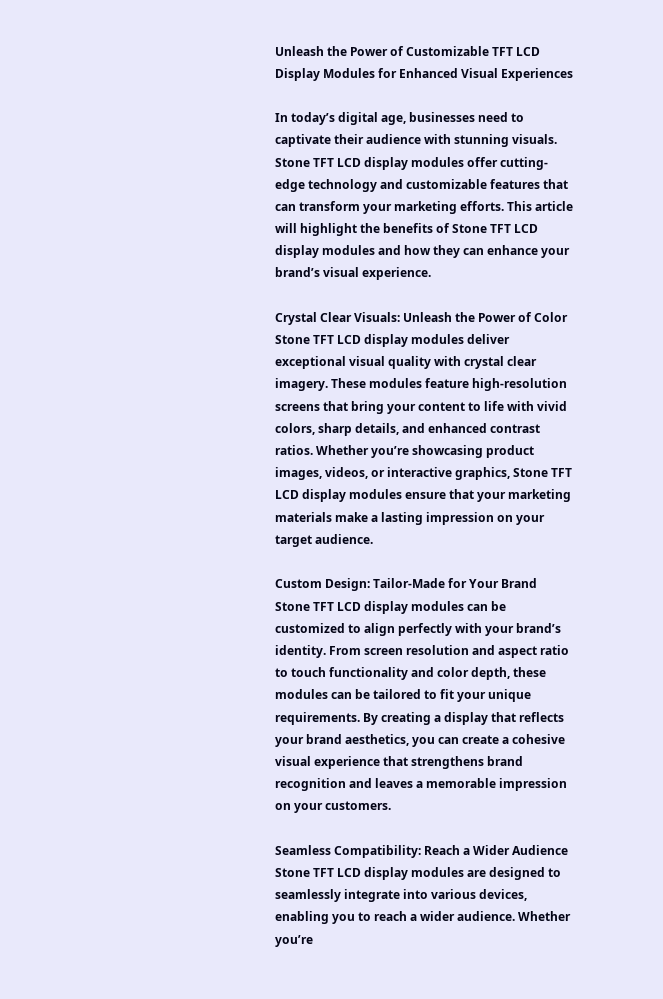Unleash the Power of Customizable TFT LCD Display Modules for Enhanced Visual Experiences

In today’s digital age, businesses need to captivate their audience with stunning visuals. Stone TFT LCD display modules offer cutting-edge technology and customizable features that can transform your marketing efforts. This article will highlight the benefits of Stone TFT LCD display modules and how they can enhance your brand’s visual experience.

Crystal Clear Visuals: Unleash the Power of Color
Stone TFT LCD display modules deliver exceptional visual quality with crystal clear imagery. These modules feature high-resolution screens that bring your content to life with vivid colors, sharp details, and enhanced contrast ratios. Whether you’re showcasing product images, videos, or interactive graphics, Stone TFT LCD display modules ensure that your marketing materials make a lasting impression on your target audience.

Custom Design: Tailor-Made for Your Brand
Stone TFT LCD display modules can be customized to align perfectly with your brand’s identity. From screen resolution and aspect ratio to touch functionality and color depth, these modules can be tailored to fit your unique requirements. By creating a display that reflects your brand aesthetics, you can create a cohesive visual experience that strengthens brand recognition and leaves a memorable impression on your customers.

Seamless Compatibility: Reach a Wider Audience
Stone TFT LCD display modules are designed to seamlessly integrate into various devices, enabling you to reach a wider audience. Whether you’re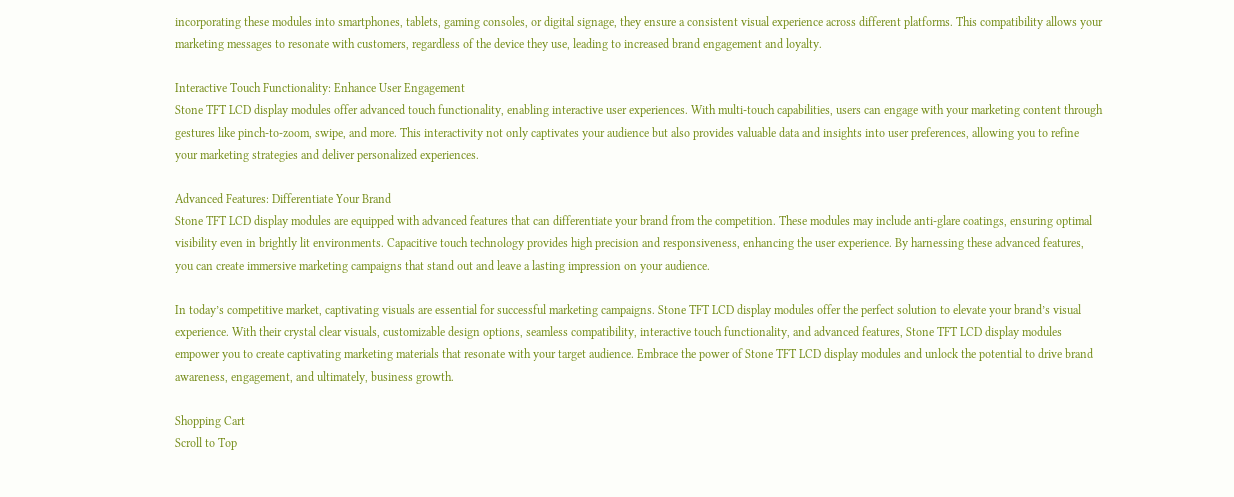incorporating these modules into smartphones, tablets, gaming consoles, or digital signage, they ensure a consistent visual experience across different platforms. This compatibility allows your marketing messages to resonate with customers, regardless of the device they use, leading to increased brand engagement and loyalty.

Interactive Touch Functionality: Enhance User Engagement
Stone TFT LCD display modules offer advanced touch functionality, enabling interactive user experiences. With multi-touch capabilities, users can engage with your marketing content through gestures like pinch-to-zoom, swipe, and more. This interactivity not only captivates your audience but also provides valuable data and insights into user preferences, allowing you to refine your marketing strategies and deliver personalized experiences.

Advanced Features: Differentiate Your Brand
Stone TFT LCD display modules are equipped with advanced features that can differentiate your brand from the competition. These modules may include anti-glare coatings, ensuring optimal visibility even in brightly lit environments. Capacitive touch technology provides high precision and responsiveness, enhancing the user experience. By harnessing these advanced features, you can create immersive marketing campaigns that stand out and leave a lasting impression on your audience.

In today’s competitive market, captivating visuals are essential for successful marketing campaigns. Stone TFT LCD display modules offer the perfect solution to elevate your brand’s visual experience. With their crystal clear visuals, customizable design options, seamless compatibility, interactive touch functionality, and advanced features, Stone TFT LCD display modules empower you to create captivating marketing materials that resonate with your target audience. Embrace the power of Stone TFT LCD display modules and unlock the potential to drive brand awareness, engagement, and ultimately, business growth.

Shopping Cart
Scroll to Top